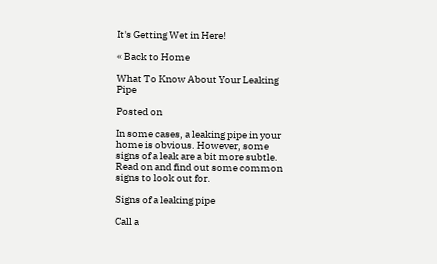It's Getting Wet in Here!

« Back to Home

What To Know About Your Leaking Pipe

Posted on

In some cases, a leaking pipe in your home is obvious. However, some signs of a leak are a bit more subtle. Read on and find out some common signs to look out for.

Signs of a leaking pipe

Call a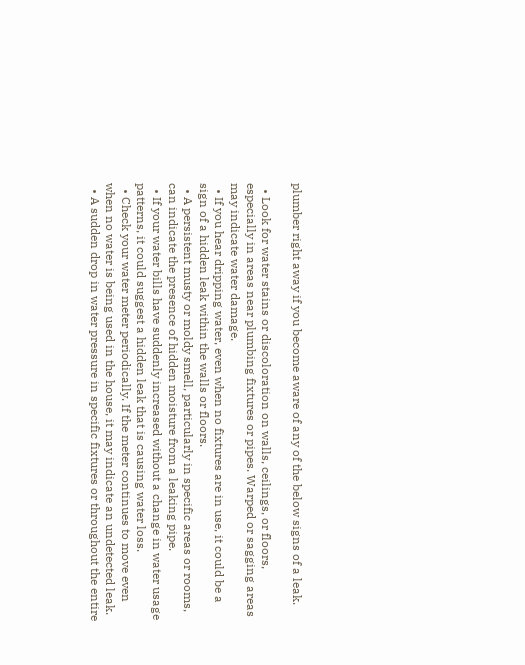plumber right away if you become aware of any of the below signs of a leak.

  • Look for water stains or discoloration on walls, ceilings, or floors, especially in areas near plumbing fixtures or pipes. Warped or sagging areas may indicate water damage.
  • If you hear dripping water, even when no fixtures are in use, it could be a sign of a hidden leak within the walls or floors.
  • A persistent musty or moldy smell, particularly in specific areas or rooms, can indicate the presence of hidden moisture from a leaking pipe.
  • If your water bills have suddenly increased without a change in water usage patterns, it could suggest a hidden leak that is causing water loss.
  • Check your water meter periodically. If the meter continues to move even when no water is being used in the house, it may indicate an undetected leak.
  • A sudden drop in water pressure in specific fixtures or throughout the entire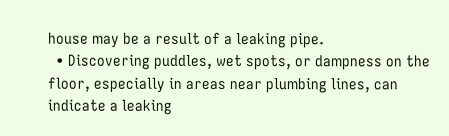house may be a result of a leaking pipe.
  • Discovering puddles, wet spots, or dampness on the floor, especially in areas near plumbing lines, can indicate a leaking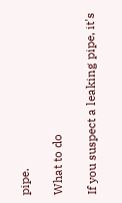pipe.

What to do

If you suspect a leaking pipe, it's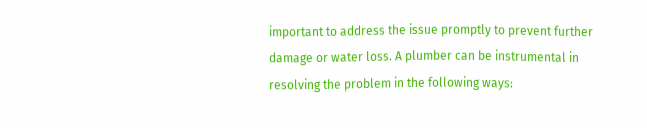important to address the issue promptly to prevent further damage or water loss. A plumber can be instrumental in resolving the problem in the following ways: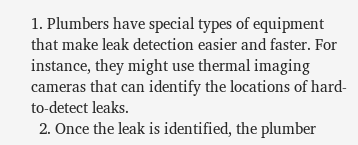1. Plumbers have special types of equipment that make leak detection easier and faster. For instance, they might use thermal imaging cameras that can identify the locations of hard-to-detect leaks.
  2. Once the leak is identified, the plumber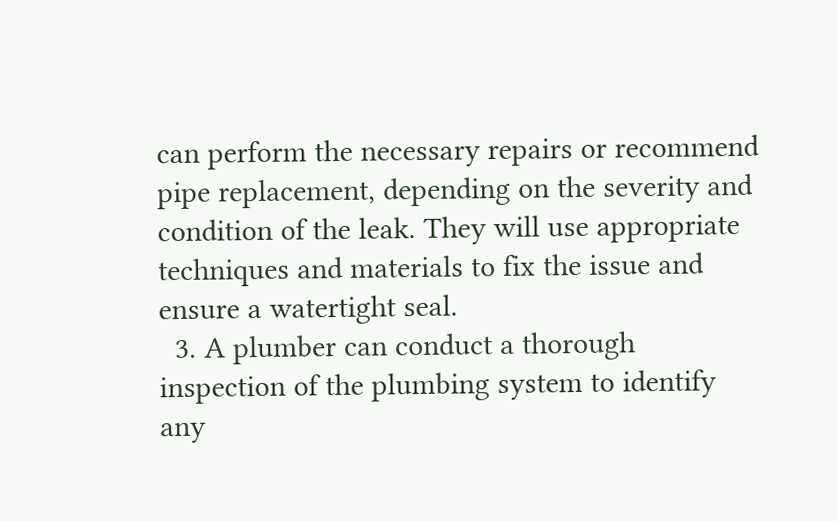can perform the necessary repairs or recommend pipe replacement, depending on the severity and condition of the leak. They will use appropriate techniques and materials to fix the issue and ensure a watertight seal.
  3. A plumber can conduct a thorough inspection of the plumbing system to identify any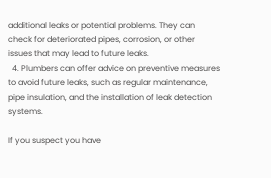additional leaks or potential problems. They can check for deteriorated pipes, corrosion, or other issues that may lead to future leaks.
  4. Plumbers can offer advice on preventive measures to avoid future leaks, such as regular maintenance, pipe insulation, and the installation of leak detection systems.

If you suspect you have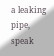a leaking pipe, speak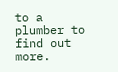to a plumber to find out more.